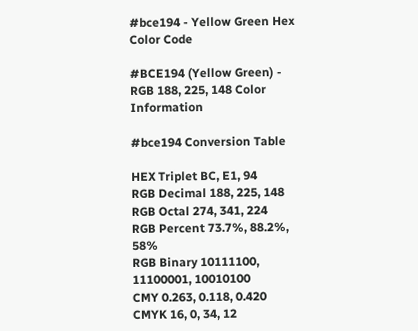#bce194 - Yellow Green Hex Color Code

#BCE194 (Yellow Green) - RGB 188, 225, 148 Color Information

#bce194 Conversion Table

HEX Triplet BC, E1, 94
RGB Decimal 188, 225, 148
RGB Octal 274, 341, 224
RGB Percent 73.7%, 88.2%, 58%
RGB Binary 10111100, 11100001, 10010100
CMY 0.263, 0.118, 0.420
CMYK 16, 0, 34, 12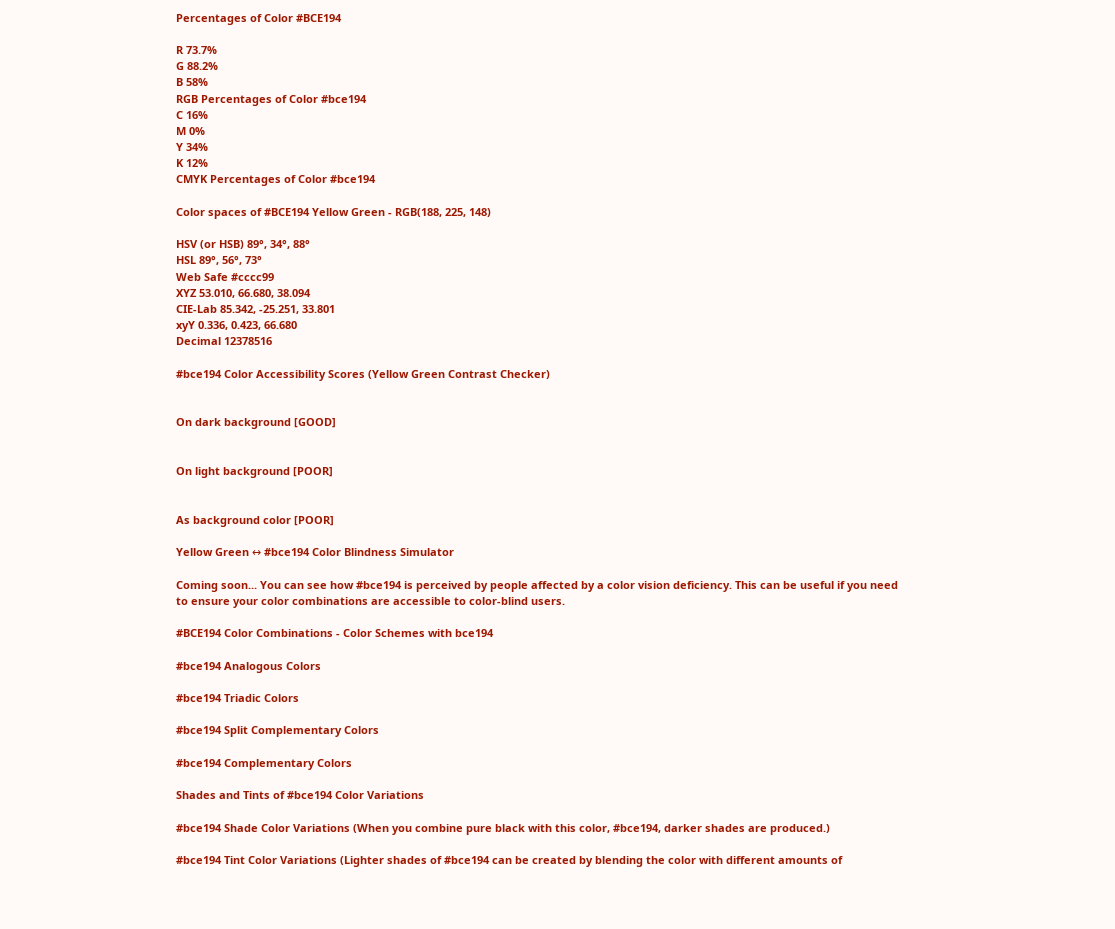Percentages of Color #BCE194

R 73.7%
G 88.2%
B 58%
RGB Percentages of Color #bce194
C 16%
M 0%
Y 34%
K 12%
CMYK Percentages of Color #bce194

Color spaces of #BCE194 Yellow Green - RGB(188, 225, 148)

HSV (or HSB) 89°, 34°, 88°
HSL 89°, 56°, 73°
Web Safe #cccc99
XYZ 53.010, 66.680, 38.094
CIE-Lab 85.342, -25.251, 33.801
xyY 0.336, 0.423, 66.680
Decimal 12378516

#bce194 Color Accessibility Scores (Yellow Green Contrast Checker)


On dark background [GOOD]


On light background [POOR]


As background color [POOR]

Yellow Green ↔ #bce194 Color Blindness Simulator

Coming soon... You can see how #bce194 is perceived by people affected by a color vision deficiency. This can be useful if you need to ensure your color combinations are accessible to color-blind users.

#BCE194 Color Combinations - Color Schemes with bce194

#bce194 Analogous Colors

#bce194 Triadic Colors

#bce194 Split Complementary Colors

#bce194 Complementary Colors

Shades and Tints of #bce194 Color Variations

#bce194 Shade Color Variations (When you combine pure black with this color, #bce194, darker shades are produced.)

#bce194 Tint Color Variations (Lighter shades of #bce194 can be created by blending the color with different amounts of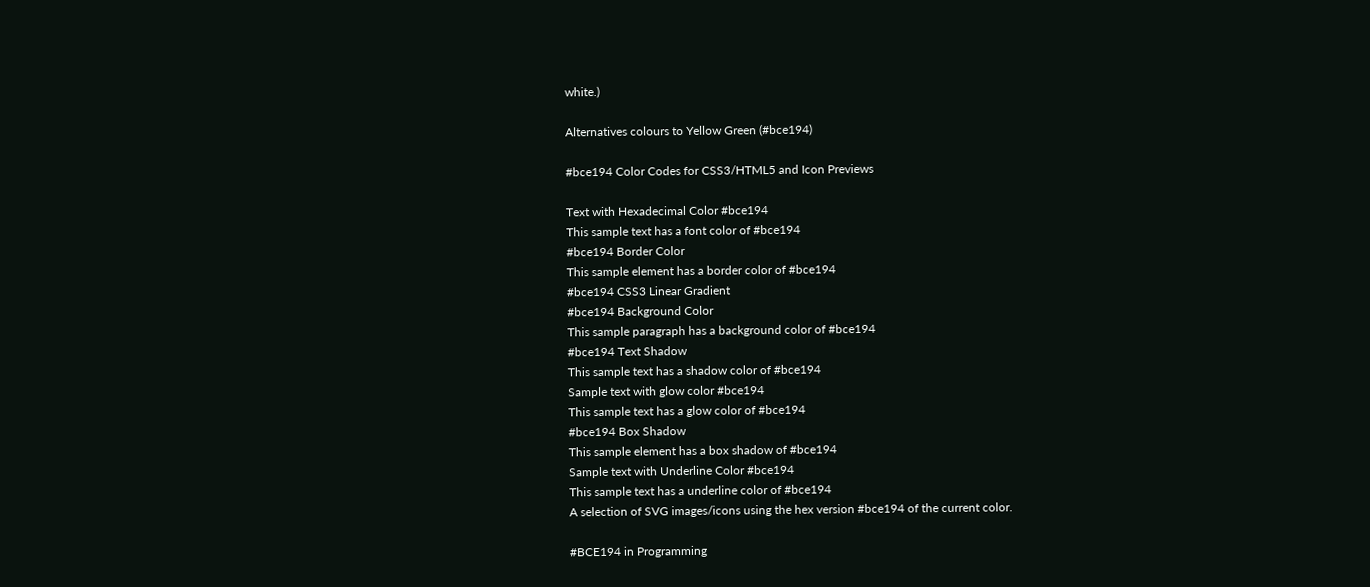white.)

Alternatives colours to Yellow Green (#bce194)

#bce194 Color Codes for CSS3/HTML5 and Icon Previews

Text with Hexadecimal Color #bce194
This sample text has a font color of #bce194
#bce194 Border Color
This sample element has a border color of #bce194
#bce194 CSS3 Linear Gradient
#bce194 Background Color
This sample paragraph has a background color of #bce194
#bce194 Text Shadow
This sample text has a shadow color of #bce194
Sample text with glow color #bce194
This sample text has a glow color of #bce194
#bce194 Box Shadow
This sample element has a box shadow of #bce194
Sample text with Underline Color #bce194
This sample text has a underline color of #bce194
A selection of SVG images/icons using the hex version #bce194 of the current color.

#BCE194 in Programming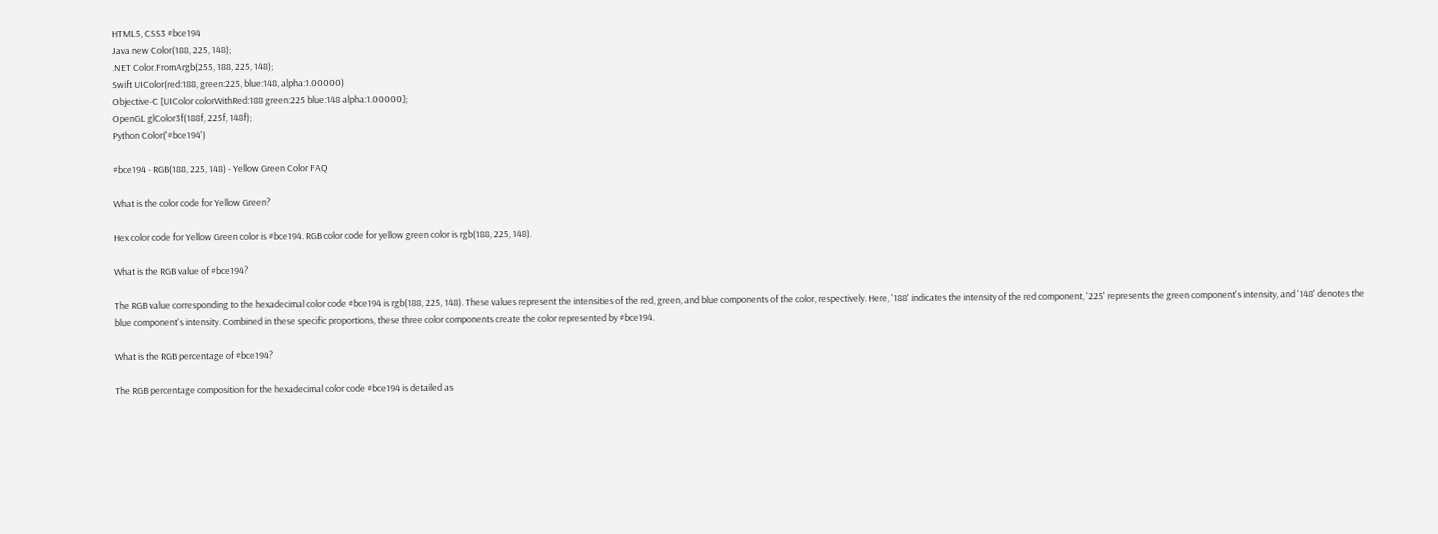HTML5, CSS3 #bce194
Java new Color(188, 225, 148);
.NET Color.FromArgb(255, 188, 225, 148);
Swift UIColor(red:188, green:225, blue:148, alpha:1.00000)
Objective-C [UIColor colorWithRed:188 green:225 blue:148 alpha:1.00000];
OpenGL glColor3f(188f, 225f, 148f);
Python Color('#bce194')

#bce194 - RGB(188, 225, 148) - Yellow Green Color FAQ

What is the color code for Yellow Green?

Hex color code for Yellow Green color is #bce194. RGB color code for yellow green color is rgb(188, 225, 148).

What is the RGB value of #bce194?

The RGB value corresponding to the hexadecimal color code #bce194 is rgb(188, 225, 148). These values represent the intensities of the red, green, and blue components of the color, respectively. Here, '188' indicates the intensity of the red component, '225' represents the green component's intensity, and '148' denotes the blue component's intensity. Combined in these specific proportions, these three color components create the color represented by #bce194.

What is the RGB percentage of #bce194?

The RGB percentage composition for the hexadecimal color code #bce194 is detailed as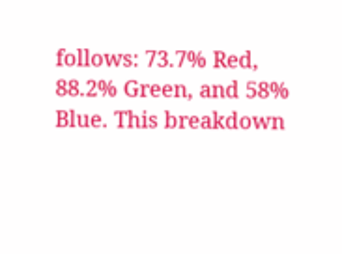follows: 73.7% Red, 88.2% Green, and 58% Blue. This breakdown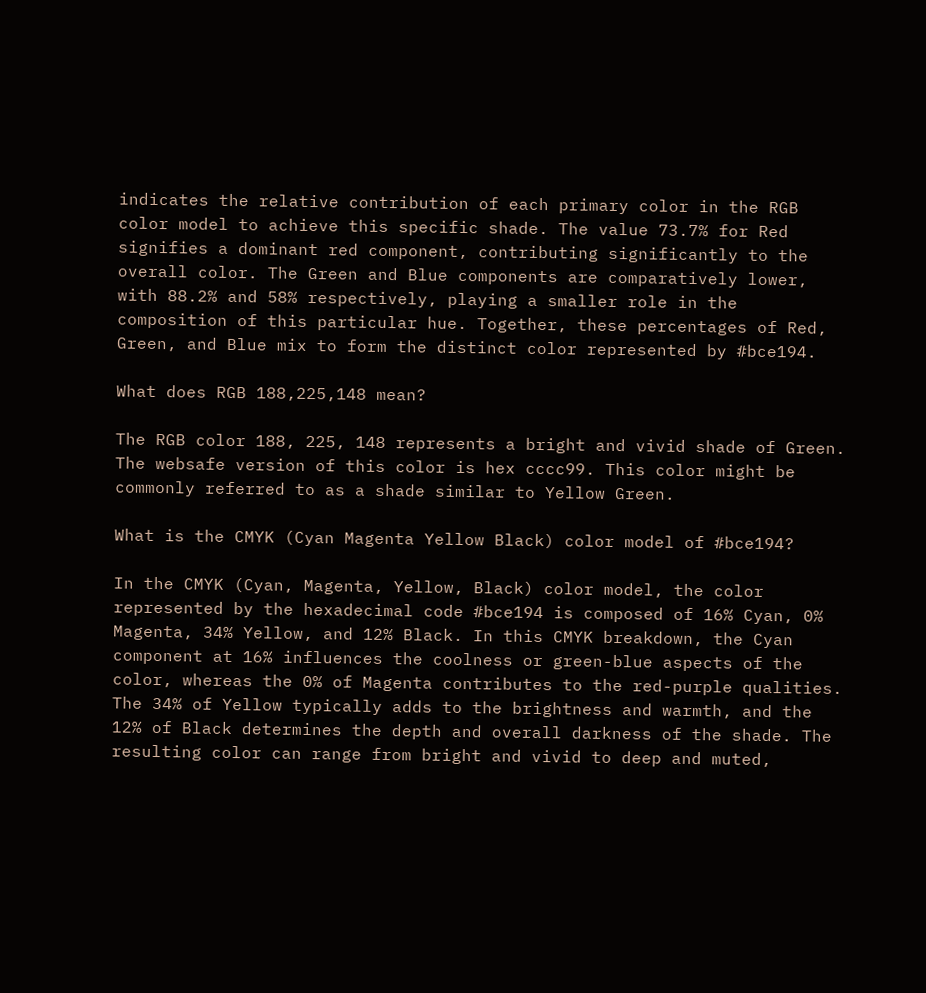indicates the relative contribution of each primary color in the RGB color model to achieve this specific shade. The value 73.7% for Red signifies a dominant red component, contributing significantly to the overall color. The Green and Blue components are comparatively lower, with 88.2% and 58% respectively, playing a smaller role in the composition of this particular hue. Together, these percentages of Red, Green, and Blue mix to form the distinct color represented by #bce194.

What does RGB 188,225,148 mean?

The RGB color 188, 225, 148 represents a bright and vivid shade of Green. The websafe version of this color is hex cccc99. This color might be commonly referred to as a shade similar to Yellow Green.

What is the CMYK (Cyan Magenta Yellow Black) color model of #bce194?

In the CMYK (Cyan, Magenta, Yellow, Black) color model, the color represented by the hexadecimal code #bce194 is composed of 16% Cyan, 0% Magenta, 34% Yellow, and 12% Black. In this CMYK breakdown, the Cyan component at 16% influences the coolness or green-blue aspects of the color, whereas the 0% of Magenta contributes to the red-purple qualities. The 34% of Yellow typically adds to the brightness and warmth, and the 12% of Black determines the depth and overall darkness of the shade. The resulting color can range from bright and vivid to deep and muted,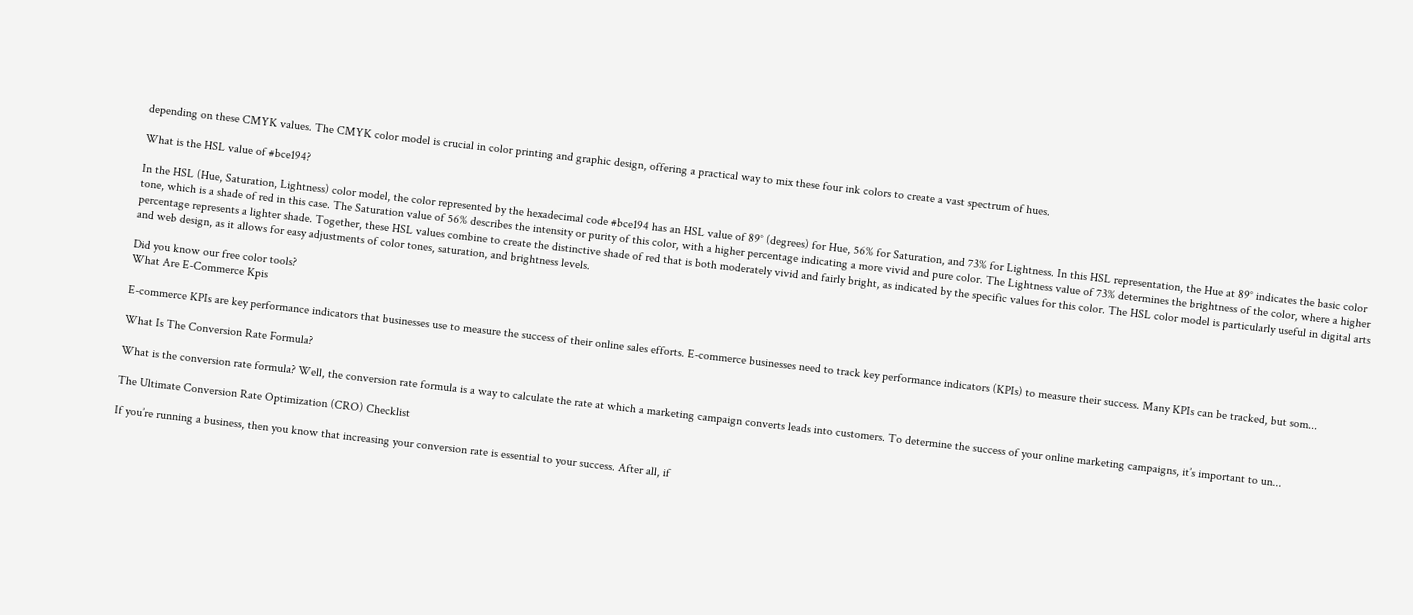depending on these CMYK values. The CMYK color model is crucial in color printing and graphic design, offering a practical way to mix these four ink colors to create a vast spectrum of hues.

What is the HSL value of #bce194?

In the HSL (Hue, Saturation, Lightness) color model, the color represented by the hexadecimal code #bce194 has an HSL value of 89° (degrees) for Hue, 56% for Saturation, and 73% for Lightness. In this HSL representation, the Hue at 89° indicates the basic color tone, which is a shade of red in this case. The Saturation value of 56% describes the intensity or purity of this color, with a higher percentage indicating a more vivid and pure color. The Lightness value of 73% determines the brightness of the color, where a higher percentage represents a lighter shade. Together, these HSL values combine to create the distinctive shade of red that is both moderately vivid and fairly bright, as indicated by the specific values for this color. The HSL color model is particularly useful in digital arts and web design, as it allows for easy adjustments of color tones, saturation, and brightness levels.

Did you know our free color tools?
What Are E-Commerce Kpis

E-commerce KPIs are key performance indicators that businesses use to measure the success of their online sales efforts. E-commerce businesses need to track key performance indicators (KPIs) to measure their success. Many KPIs can be tracked, but som...

What Is The Conversion Rate Formula?

What is the conversion rate formula? Well, the conversion rate formula is a way to calculate the rate at which a marketing campaign converts leads into customers. To determine the success of your online marketing campaigns, it’s important to un...

The Ultimate Conversion Rate Optimization (CRO) Checklist

If you’re running a business, then you know that increasing your conversion rate is essential to your success. After all, if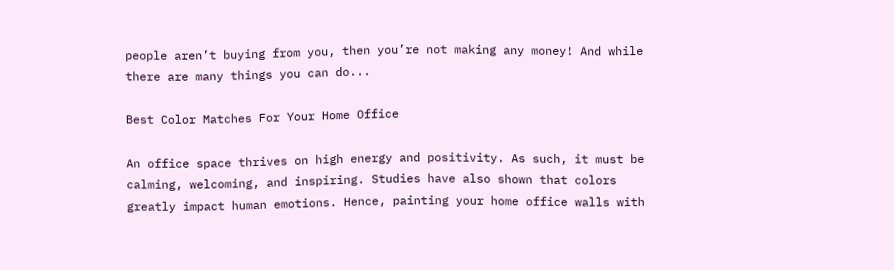people aren’t buying from you, then you’re not making any money! And while there are many things you can do...

Best Color Matches For Your Home Office

An office space thrives on high energy and positivity. As such, it must be calming, welcoming, and inspiring. Studies have also shown that colors greatly impact human emotions. Hence, painting your home office walls with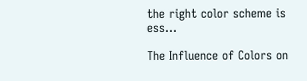the right color scheme is ess...

The Influence of Colors on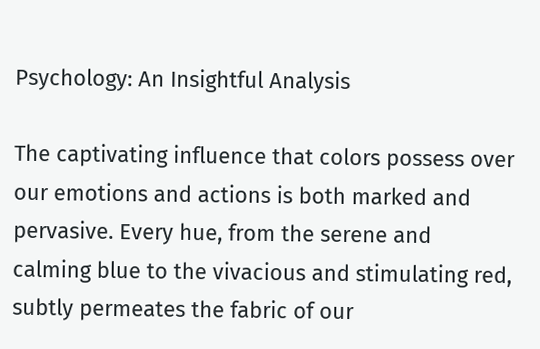Psychology: An Insightful Analysis

The captivating influence that colors possess over our emotions and actions is both marked and pervasive. Every hue, from the serene and calming blue to the vivacious and stimulating red, subtly permeates the fabric of our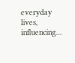everyday lives, influencing...